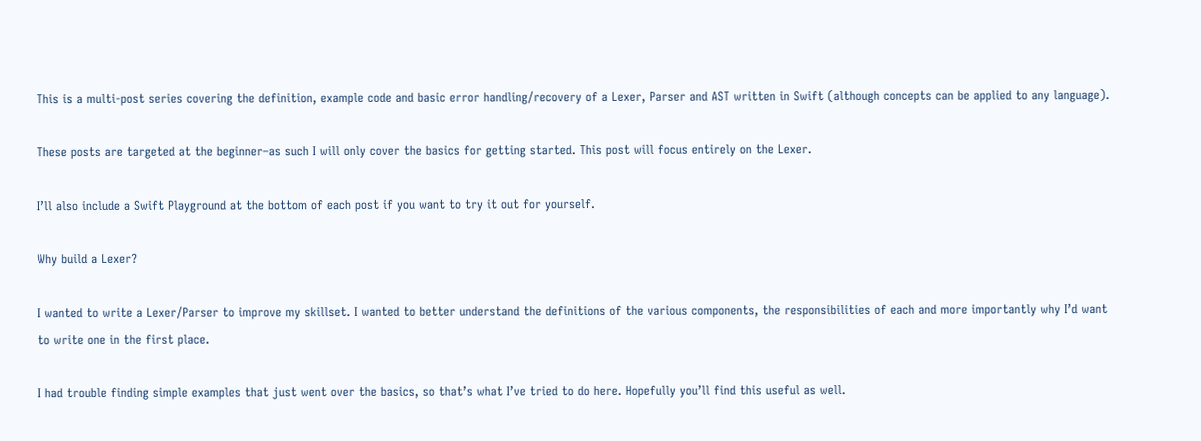This is a multi-post series covering the definition, example code and basic error handling/recovery of a Lexer, Parser and AST written in Swift (although concepts can be applied to any language).

These posts are targeted at the beginner–as such I will only cover the basics for getting started. This post will focus entirely on the Lexer.

I’ll also include a Swift Playground at the bottom of each post if you want to try it out for yourself.

Why build a Lexer?

I wanted to write a Lexer/Parser to improve my skillset. I wanted to better understand the definitions of the various components, the responsibilities of each and more importantly why I’d want to write one in the first place.

I had trouble finding simple examples that just went over the basics, so that’s what I’ve tried to do here. Hopefully you’ll find this useful as well.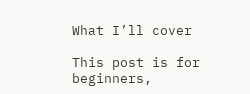What I’ll cover

This post is for beginners,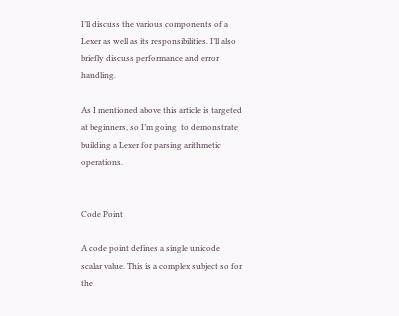I’ll discuss the various components of a Lexer as well as its responsibilities. I’ll also briefly discuss performance and error handling.

As I mentioned above this article is targeted at beginners, so I’m going  to demonstrate building a Lexer for parsing arithmetic operations.


Code Point

A code point defines a single unicode scalar value. This is a complex subject so for the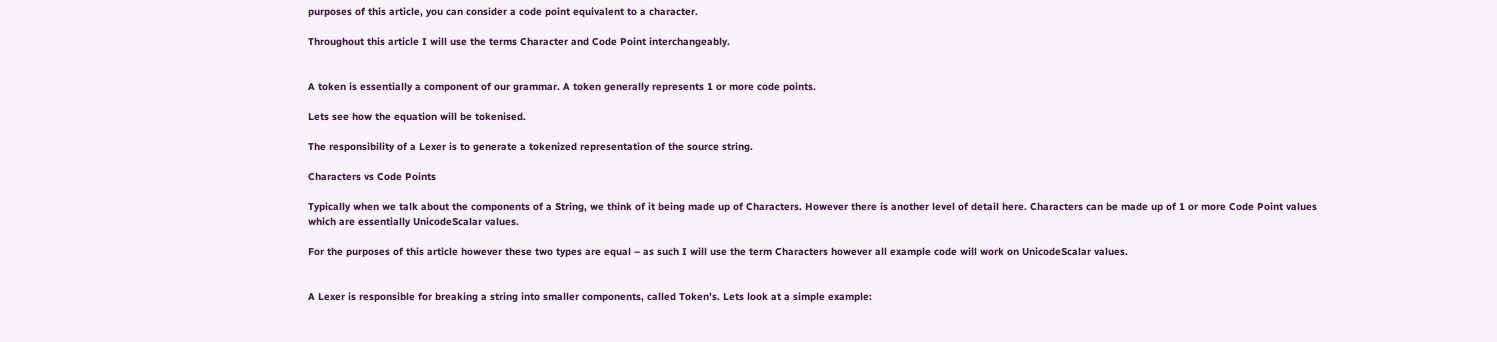purposes of this article, you can consider a code point equivalent to a character.

Throughout this article I will use the terms Character and Code Point interchangeably.


A token is essentially a component of our grammar. A token generally represents 1 or more code points.

Lets see how the equation will be tokenised.

The responsibility of a Lexer is to generate a tokenized representation of the source string.

Characters vs Code Points

Typically when we talk about the components of a String, we think of it being made up of Characters. However there is another level of detail here. Characters can be made up of 1 or more Code Point values which are essentially UnicodeScalar values.

For the purposes of this article however these two types are equal – as such I will use the term Characters however all example code will work on UnicodeScalar values.


A Lexer is responsible for breaking a string into smaller components, called Token’s. Lets look at a simple example: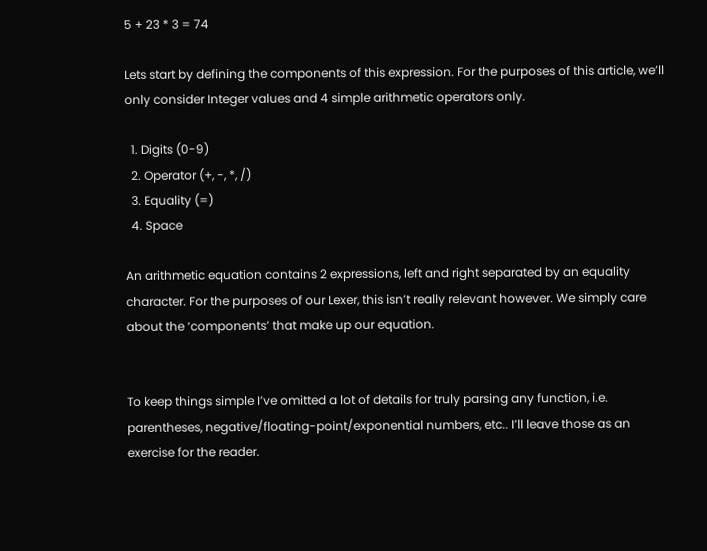5 + 23 * 3 = 74

Lets start by defining the components of this expression. For the purposes of this article, we’ll only consider Integer values and 4 simple arithmetic operators only.

  1. Digits (0-9)
  2. Operator (+, -, *, /)
  3. Equality (=)
  4. Space

An arithmetic equation contains 2 expressions, left and right separated by an equality character. For the purposes of our Lexer, this isn’t really relevant however. We simply care about the ‘components’ that make up our equation.


To keep things simple I’ve omitted a lot of details for truly parsing any function, i.e. parentheses, negative/floating-point/exponential numbers, etc.. I’ll leave those as an exercise for the reader.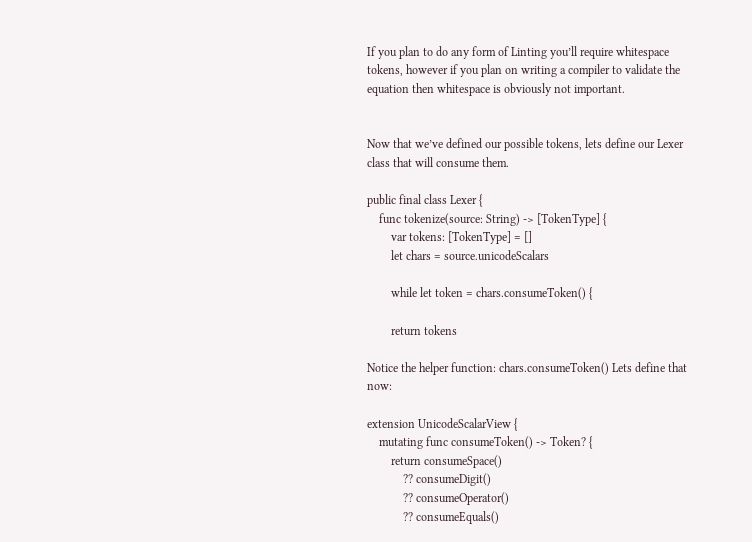If you plan to do any form of Linting you’ll require whitespace tokens, however if you plan on writing a compiler to validate the equation then whitespace is obviously not important.


Now that we’ve defined our possible tokens, lets define our Lexer class that will consume them.

public final class Lexer {
    func tokenize(source: String) -> [TokenType] {
        var tokens: [TokenType] = []
        let chars = source.unicodeScalars

        while let token = chars.consumeToken() {

        return tokens

Notice the helper function: chars.consumeToken() Lets define that now:

extension UnicodeScalarView {
    mutating func consumeToken() -> Token? {
        return consumeSpace()
            ?? consumeDigit()
            ?? consumeOperator()
            ?? consumeEquals()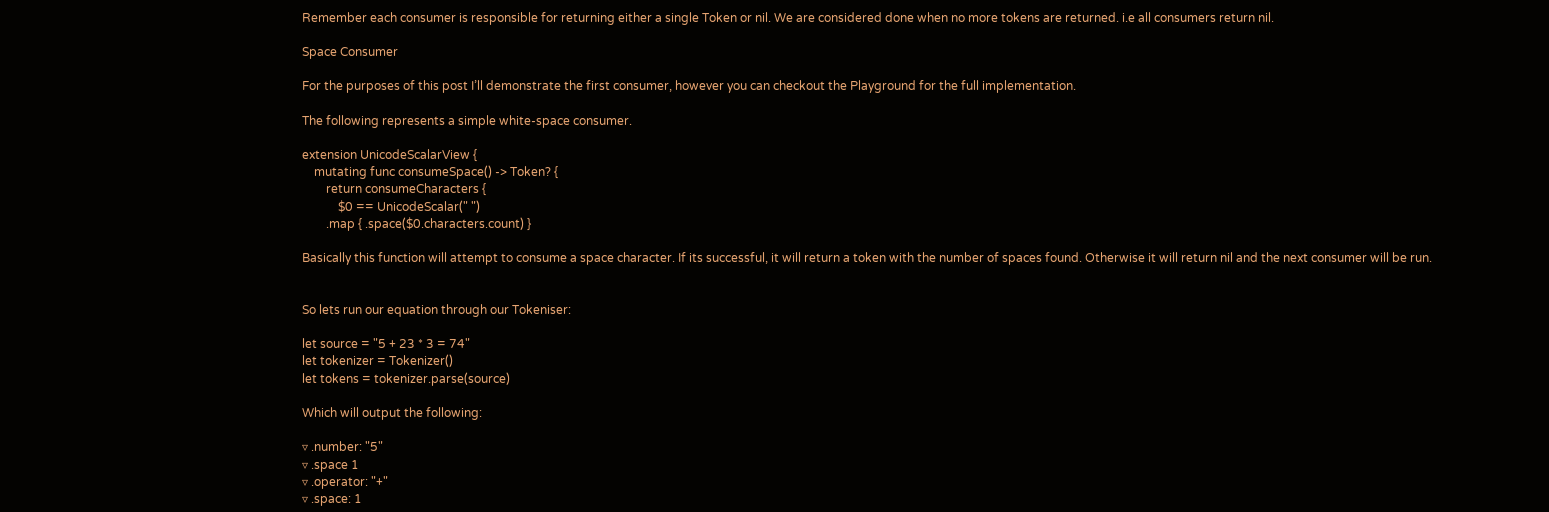Remember each consumer is responsible for returning either a single Token or nil. We are considered done when no more tokens are returned. i.e all consumers return nil.

Space Consumer

For the purposes of this post I’ll demonstrate the first consumer, however you can checkout the Playground for the full implementation.

The following represents a simple white-space consumer.

extension UnicodeScalarView {
    mutating func consumeSpace() -> Token? {
        return consumeCharacters {
            $0 == UnicodeScalar(" ")
        .map { .space($0.characters.count) }

Basically this function will attempt to consume a space character. If its successful, it will return a token with the number of spaces found. Otherwise it will return nil and the next consumer will be run.


So lets run our equation through our Tokeniser:

let source = "5 + 23 * 3 = 74"
let tokenizer = Tokenizer()
let tokens = tokenizer.parse(source)

Which will output the following:

▿ .number: "5"
▿ .space 1
▿ .operator: "+"
▿ .space: 1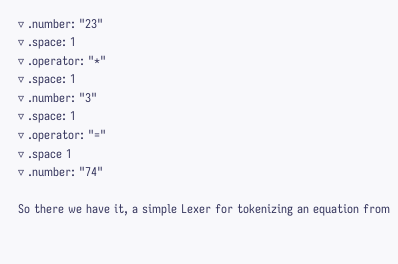▿ .number: "23"
▿ .space: 1
▿ .operator: "*"
▿ .space: 1
▿ .number: "3"
▿ .space: 1
▿ .operator: "="
▿ .space 1
▿ .number: "74"

So there we have it, a simple Lexer for tokenizing an equation from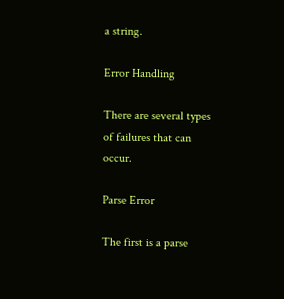a string.

Error Handling

There are several types of failures that can occur.

Parse Error

The first is a parse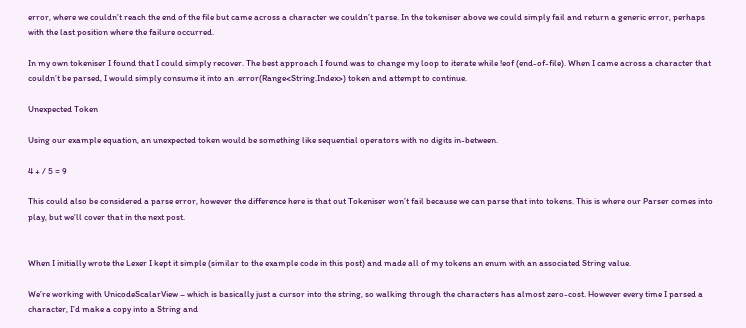error, where we couldn’t reach the end of the file but came across a character we couldn’t parse. In the tokeniser above we could simply fail and return a generic error, perhaps with the last position where the failure occurred.

In my own tokeniser I found that I could simply recover. The best approach I found was to change my loop to iterate while !eof (end-of-file). When I came across a character that couldn’t be parsed, I would simply consume it into an .error(Range<String.Index>) token and attempt to continue.

Unexpected Token

Using our example equation, an unexpected token would be something like sequential operators with no digits in-between.

4 + / 5 = 9

This could also be considered a parse error, however the difference here is that out Tokeniser won’t fail because we can parse that into tokens. This is where our Parser comes into play, but we’ll cover that in the next post.


When I initially wrote the Lexer I kept it simple (similar to the example code in this post) and made all of my tokens an enum with an associated String value.

We’re working with UnicodeScalarView – which is basically just a cursor into the string, so walking through the characters has almost zero-cost. However every time I parsed a character, I’d make a copy into a String and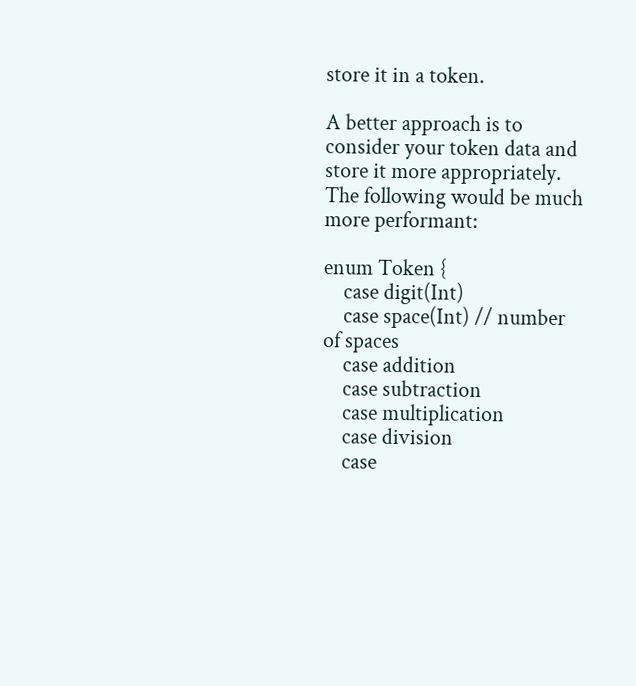store it in a token.

A better approach is to consider your token data and store it more appropriately. The following would be much more performant:

enum Token {
    case digit(Int)
    case space(Int) // number of spaces
    case addition
    case subtraction
    case multiplication
    case division
    case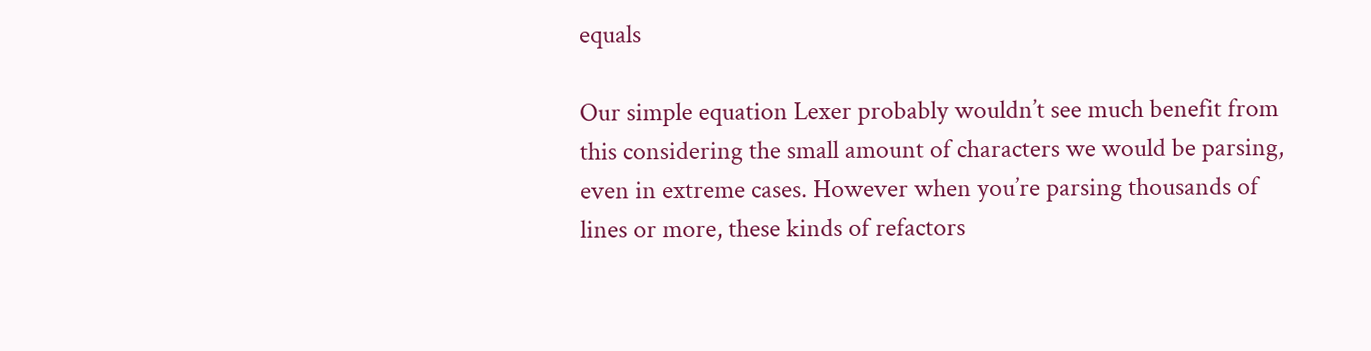equals

Our simple equation Lexer probably wouldn’t see much benefit from this considering the small amount of characters we would be parsing, even in extreme cases. However when you’re parsing thousands of lines or more, these kinds of refactors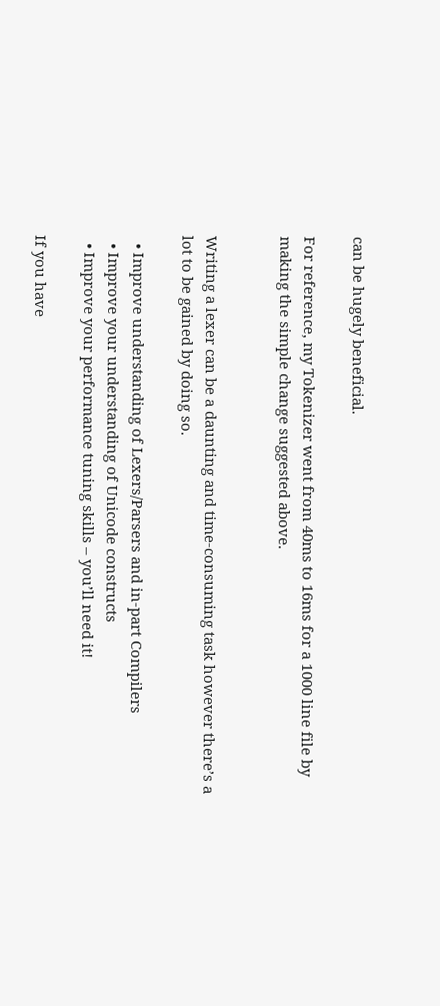can be hugely beneficial.

For reference, my Tokenizer went from 40ms to 16ms for a 1000 line file by making the simple change suggested above.


Writing a lexer can be a daunting and time-consuming task however there’s a lot to be gained by doing so.

  • Improve understanding of Lexers/Parsers and in-part Compilers
  • Improve your understanding of Unicode constructs
  • Improve your performance tuning skills – you’ll need it!

If you have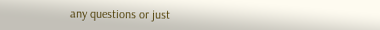any questions or just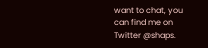want to chat, you can find me on Twitter @shaps.